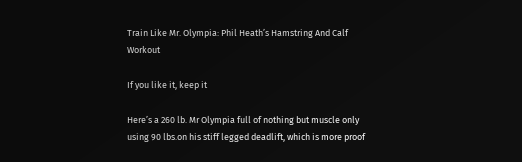Train Like Mr. Olympia: Phil Heath’s Hamstring And Calf Workout

If you like it, keep it

Here’s a 260 lb. Mr Olympia full of nothing but muscle only using 90 lbs.on his stiff legged deadlift, which is more proof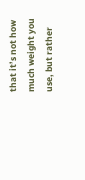that it’s not how much weight you use, but rather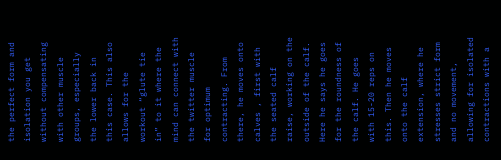the perfect form and isolation you get without compensating with other muscle groups, especially the lower back in this case. This also allows for the workout “glute tie in” to it where the mind can connect with the twitter muscle for optimum contracting. From there, he moves onto calves , first with the seated calf raise, working on the outside of the calf. Here he says he goes for the roundness of the calf. He goes with 15-20 reps on this. Then he moves onto the calf extension, where he stresses strict form and no movement, allowing for isolated contractions with a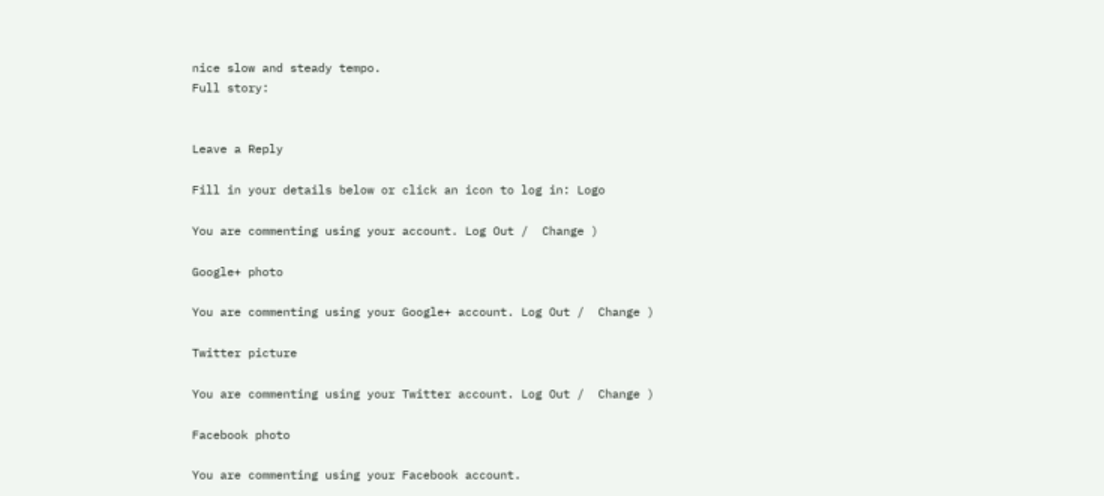nice slow and steady tempo.
Full story:


Leave a Reply

Fill in your details below or click an icon to log in: Logo

You are commenting using your account. Log Out /  Change )

Google+ photo

You are commenting using your Google+ account. Log Out /  Change )

Twitter picture

You are commenting using your Twitter account. Log Out /  Change )

Facebook photo

You are commenting using your Facebook account.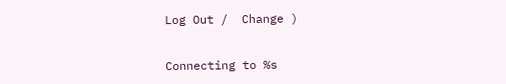Log Out /  Change )


Connecting to %s